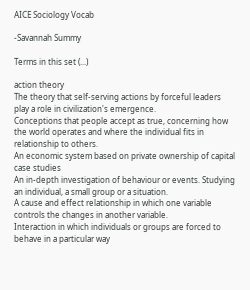AICE Sociology Vocab

-Savannah Summy

Terms in this set (...)

action theory
The theory that self-serving actions by forceful leaders play a role in civilization's emergence.
Conceptions that people accept as true, concerning how the world operates and where the individual fits in relationship to others.
An economic system based on private ownership of capital
case studies
An in-depth investigation of behaviour or events. Studying an individual, a small group or a situation.
A cause and effect relationship in which one variable controls the changes in another variable.
Interaction in which individuals or groups are forced to behave in a particular way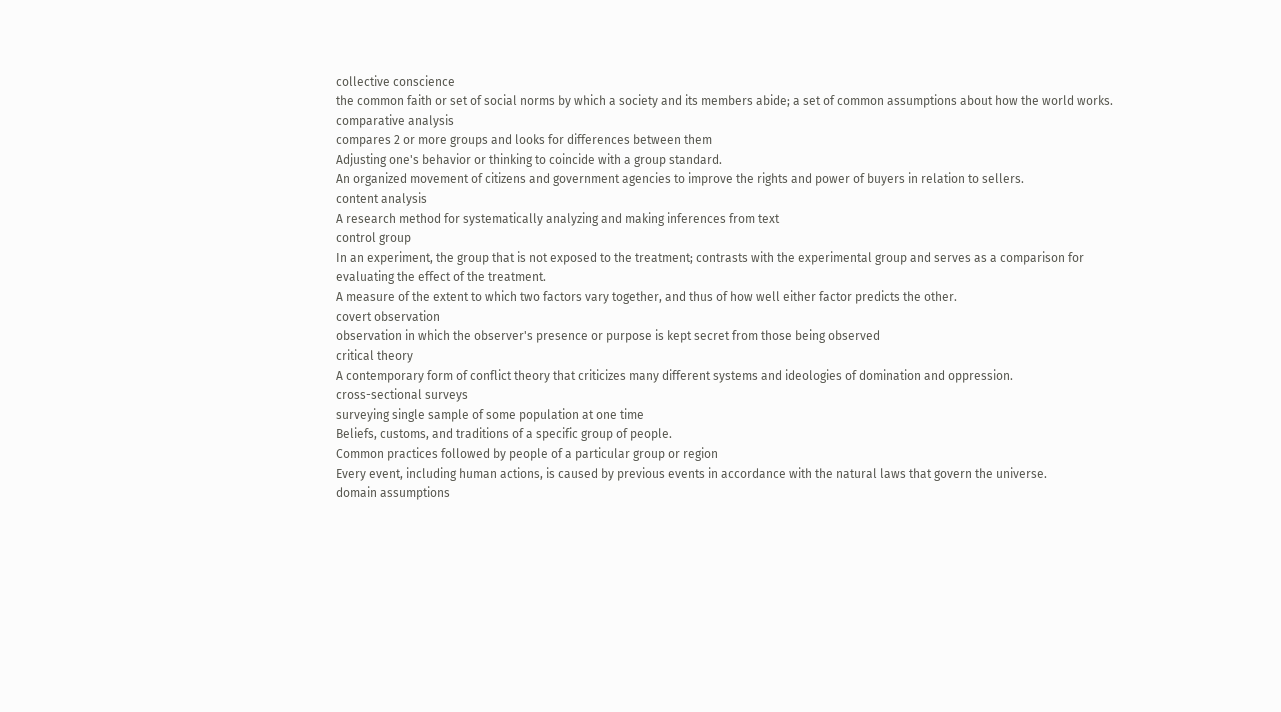collective conscience
the common faith or set of social norms by which a society and its members abide; a set of common assumptions about how the world works.
comparative analysis
compares 2 or more groups and looks for differences between them
Adjusting one's behavior or thinking to coincide with a group standard.
An organized movement of citizens and government agencies to improve the rights and power of buyers in relation to sellers.
content analysis
A research method for systematically analyzing and making inferences from text
control group
In an experiment, the group that is not exposed to the treatment; contrasts with the experimental group and serves as a comparison for evaluating the effect of the treatment.
A measure of the extent to which two factors vary together, and thus of how well either factor predicts the other.
covert observation
observation in which the observer's presence or purpose is kept secret from those being observed
critical theory
A contemporary form of conflict theory that criticizes many different systems and ideologies of domination and oppression.
cross-sectional surveys
surveying single sample of some population at one time
Beliefs, customs, and traditions of a specific group of people.
Common practices followed by people of a particular group or region
Every event, including human actions, is caused by previous events in accordance with the natural laws that govern the universe.
domain assumptions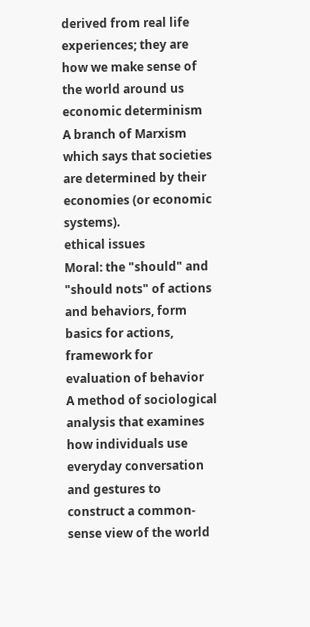derived from real life experiences; they are how we make sense of the world around us
economic determinism
A branch of Marxism which says that societies are determined by their economies (or economic systems).
ethical issues
Moral: the "should" and "should nots" of actions and behaviors, form basics for actions, framework for evaluation of behavior
A method of sociological analysis that examines how individuals use everyday conversation and gestures to construct a common-sense view of the world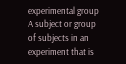experimental group
A subject or group of subjects in an experiment that is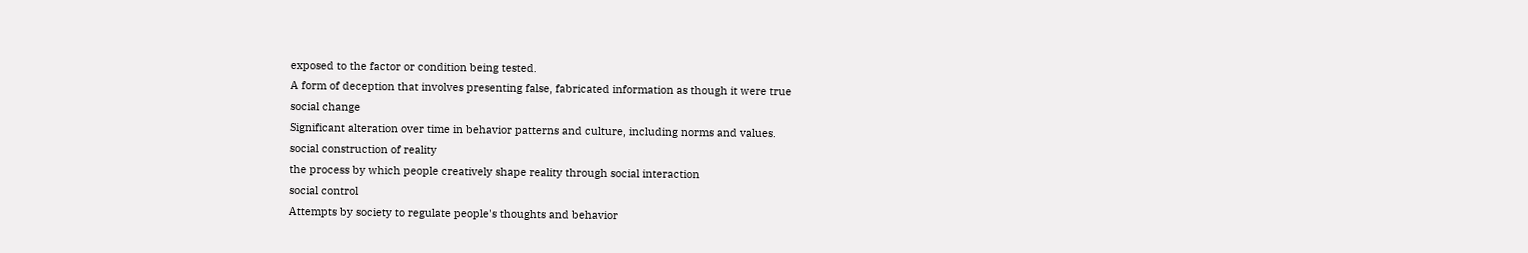exposed to the factor or condition being tested.
A form of deception that involves presenting false, fabricated information as though it were true
social change
Significant alteration over time in behavior patterns and culture, including norms and values.
social construction of reality
the process by which people creatively shape reality through social interaction
social control
Attempts by society to regulate people's thoughts and behavior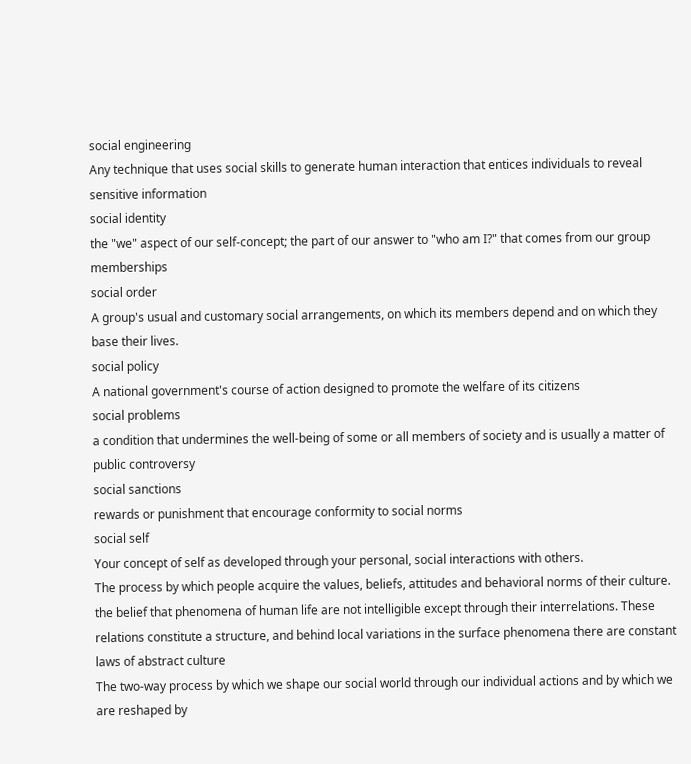social engineering
Any technique that uses social skills to generate human interaction that entices individuals to reveal sensitive information
social identity
the "we" aspect of our self-concept; the part of our answer to "who am I?" that comes from our group memberships
social order
A group's usual and customary social arrangements, on which its members depend and on which they base their lives.
social policy
A national government's course of action designed to promote the welfare of its citizens
social problems
a condition that undermines the well-being of some or all members of society and is usually a matter of public controversy
social sanctions
rewards or punishment that encourage conformity to social norms
social self
Your concept of self as developed through your personal, social interactions with others.
The process by which people acquire the values, beliefs, attitudes and behavioral norms of their culture.
the belief that phenomena of human life are not intelligible except through their interrelations. These relations constitute a structure, and behind local variations in the surface phenomena there are constant laws of abstract culture
The two-way process by which we shape our social world through our individual actions and by which we are reshaped by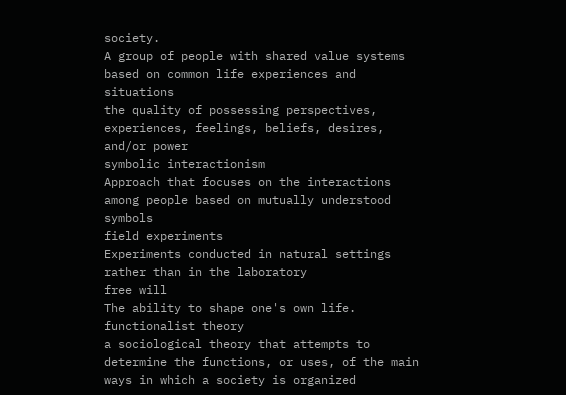society.
A group of people with shared value systems based on common life experiences and situations
the quality of possessing perspectives, experiences, feelings, beliefs, desires, and/or power
symbolic interactionism
Approach that focuses on the interactions among people based on mutually understood symbols
field experiments
Experiments conducted in natural settings rather than in the laboratory
free will
The ability to shape one's own life.
functionalist theory
a sociological theory that attempts to determine the functions, or uses, of the main ways in which a society is organized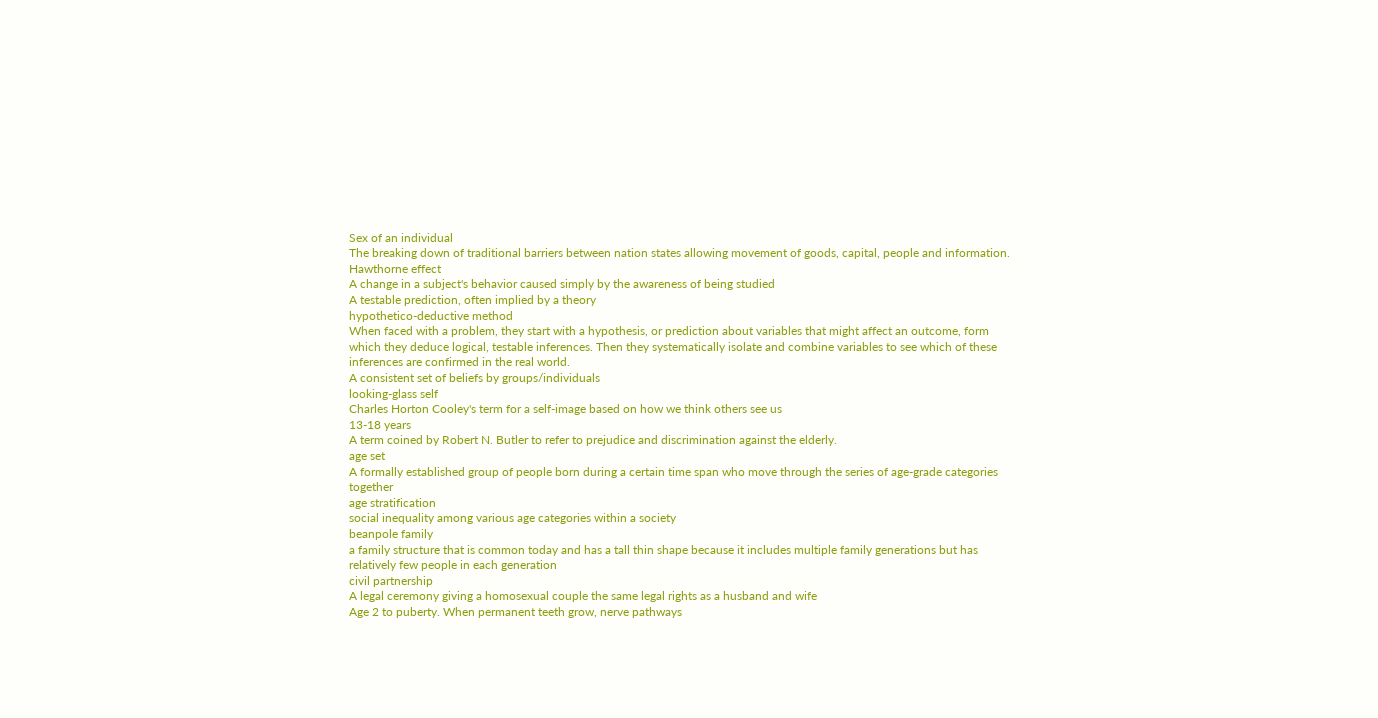Sex of an individual
The breaking down of traditional barriers between nation states allowing movement of goods, capital, people and information.
Hawthorne effect
A change in a subject's behavior caused simply by the awareness of being studied
A testable prediction, often implied by a theory
hypothetico-deductive method
When faced with a problem, they start with a hypothesis, or prediction about variables that might affect an outcome, form which they deduce logical, testable inferences. Then they systematically isolate and combine variables to see which of these inferences are confirmed in the real world.
A consistent set of beliefs by groups/individuals
looking-glass self
Charles Horton Cooley's term for a self-image based on how we think others see us
13-18 years
A term coined by Robert N. Butler to refer to prejudice and discrimination against the elderly.
age set
A formally established group of people born during a certain time span who move through the series of age-grade categories together
age stratification
social inequality among various age categories within a society
beanpole family
a family structure that is common today and has a tall thin shape because it includes multiple family generations but has relatively few people in each generation
civil partnership
A legal ceremony giving a homosexual couple the same legal rights as a husband and wife
Age 2 to puberty. When permanent teeth grow, nerve pathways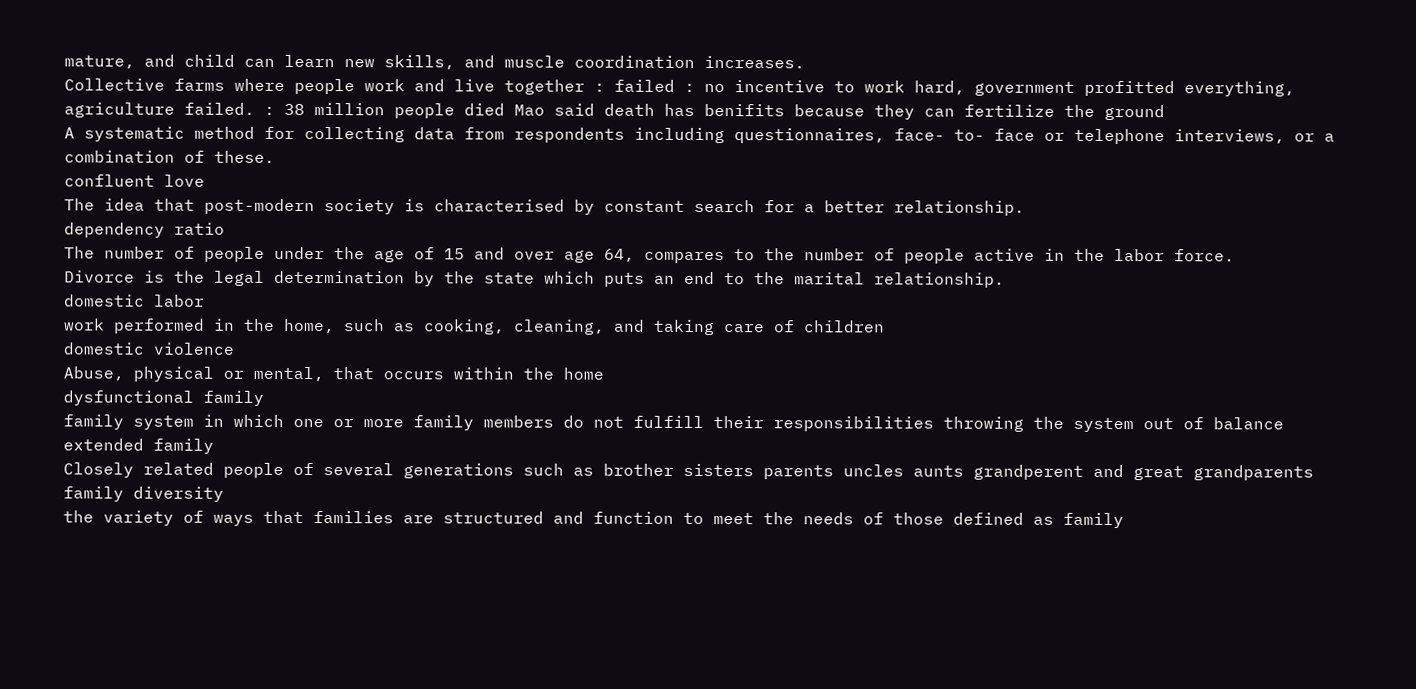mature, and child can learn new skills, and muscle coordination increases.
Collective farms where people work and live together : failed : no incentive to work hard, government profitted everything, agriculture failed. : 38 million people died Mao said death has benifits because they can fertilize the ground
A systematic method for collecting data from respondents including questionnaires, face- to- face or telephone interviews, or a combination of these.
confluent love
The idea that post-modern society is characterised by constant search for a better relationship.
dependency ratio
The number of people under the age of 15 and over age 64, compares to the number of people active in the labor force.
Divorce is the legal determination by the state which puts an end to the marital relationship.
domestic labor
work performed in the home, such as cooking, cleaning, and taking care of children
domestic violence
Abuse, physical or mental, that occurs within the home
dysfunctional family
family system in which one or more family members do not fulfill their responsibilities throwing the system out of balance
extended family
Closely related people of several generations such as brother sisters parents uncles aunts grandperent and great grandparents
family diversity
the variety of ways that families are structured and function to meet the needs of those defined as family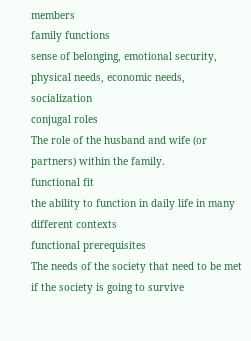members
family functions
sense of belonging, emotional security, physical needs, economic needs, socialization
conjugal roles
The role of the husband and wife (or partners) within the family.
functional fit
the ability to function in daily life in many different contexts
functional prerequisites
The needs of the society that need to be met if the society is going to survive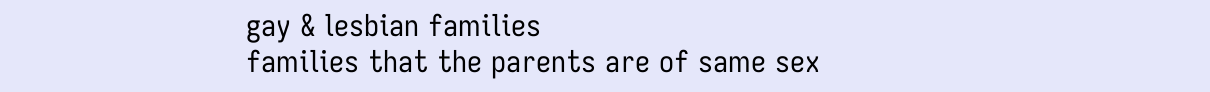gay & lesbian families
families that the parents are of same sex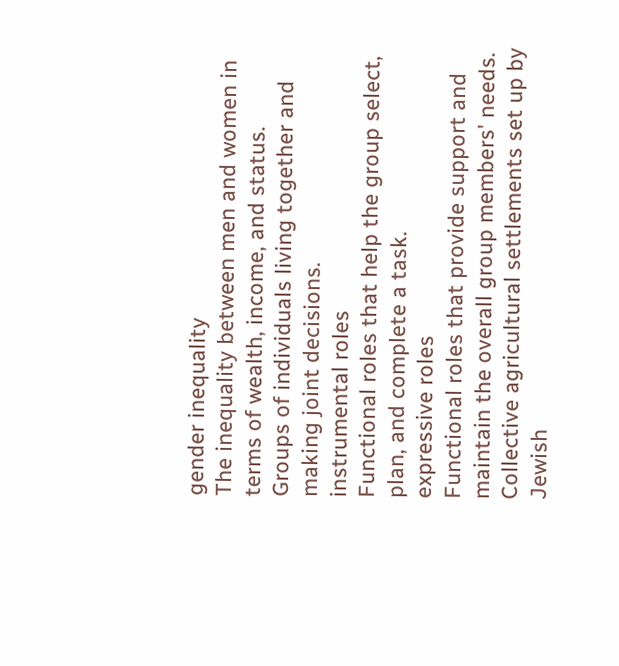gender inequality
The inequality between men and women in terms of wealth, income, and status.
Groups of individuals living together and making joint decisions.
instrumental roles
Functional roles that help the group select, plan, and complete a task.
expressive roles
Functional roles that provide support and maintain the overall group members' needs.
Collective agricultural settlements set up by Jewish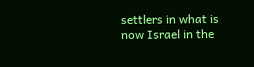settlers in what is now Israel in the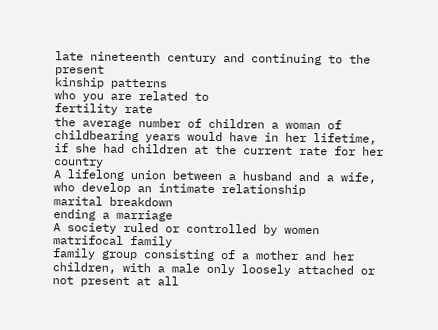late nineteenth century and continuing to the present
kinship patterns
who you are related to
fertility rate
the average number of children a woman of childbearing years would have in her lifetime, if she had children at the current rate for her country
A lifelong union between a husband and a wife, who develop an intimate relationship
marital breakdown
ending a marriage
A society ruled or controlled by women
matrifocal family
family group consisting of a mother and her children, with a male only loosely attached or not present at all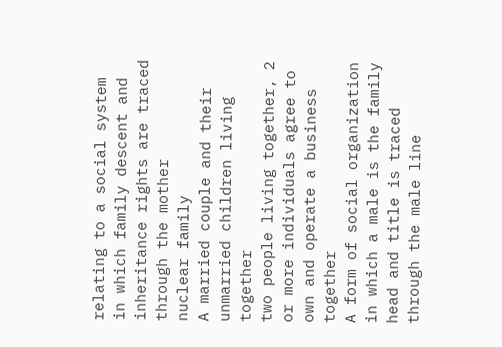relating to a social system in which family descent and inheritance rights are traced through the mother
nuclear family
A married couple and their unmarried children living together
two people living together, 2 or more individuals agree to own and operate a business together
A form of social organization in which a male is the family head and title is traced through the male line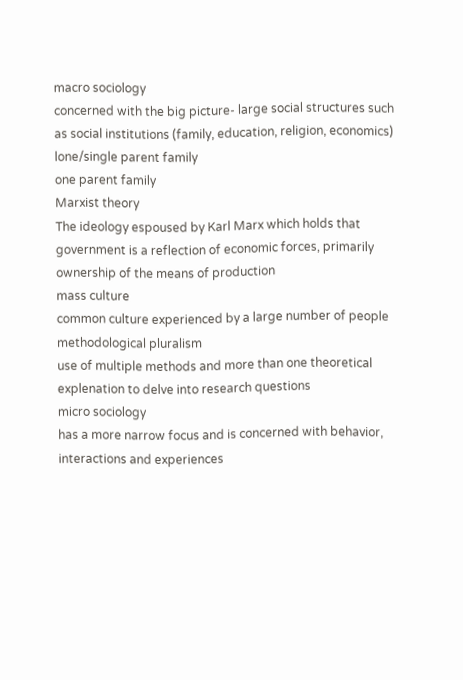macro sociology
concerned with the big picture- large social structures such as social institutions (family, education, religion, economics)
lone/single parent family
one parent family
Marxist theory
The ideology espoused by Karl Marx which holds that government is a reflection of economic forces, primarily ownership of the means of production
mass culture
common culture experienced by a large number of people
methodological pluralism
use of multiple methods and more than one theoretical explenation to delve into research questions
micro sociology
has a more narrow focus and is concerned with behavior, interactions and experiences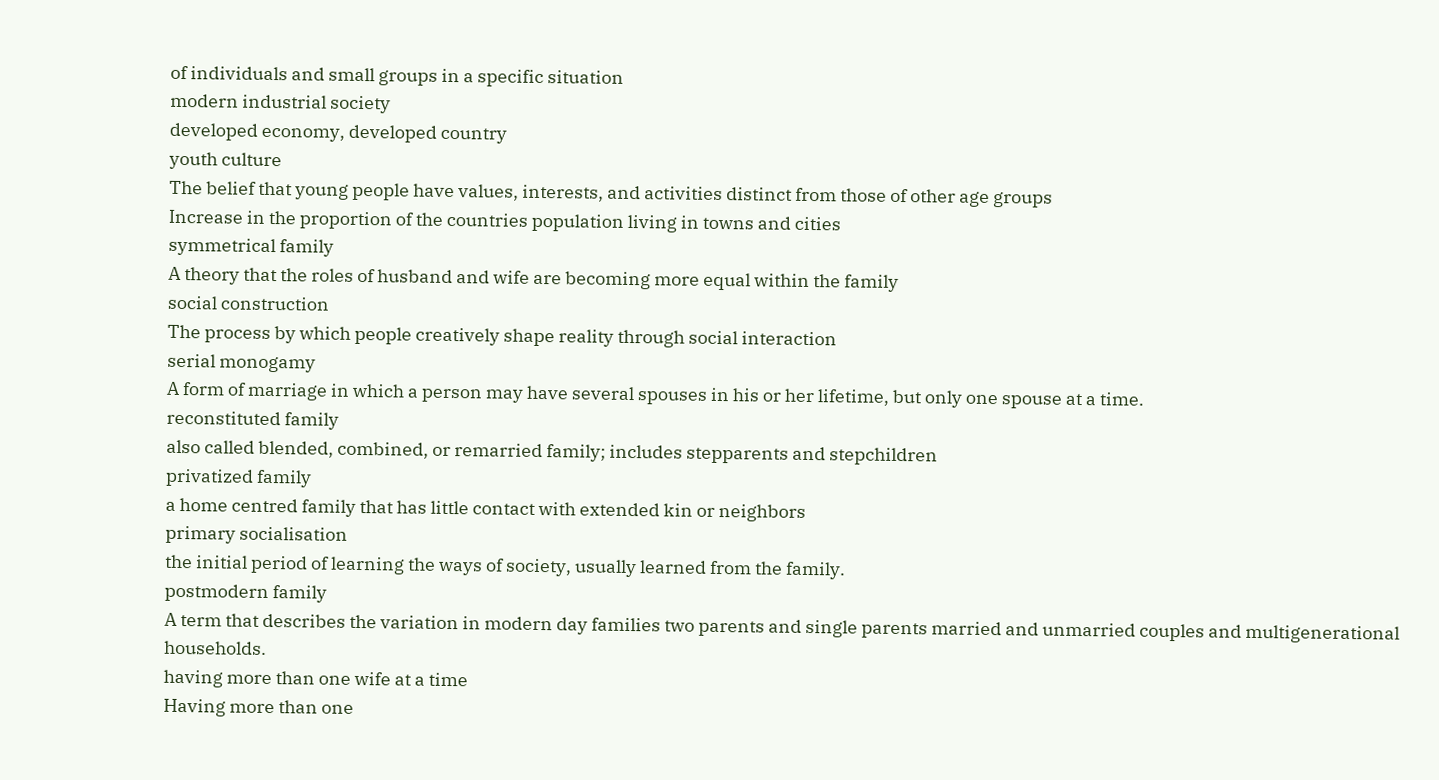of individuals and small groups in a specific situation
modern industrial society
developed economy, developed country
youth culture
The belief that young people have values, interests, and activities distinct from those of other age groups
Increase in the proportion of the countries population living in towns and cities
symmetrical family
A theory that the roles of husband and wife are becoming more equal within the family
social construction
The process by which people creatively shape reality through social interaction
serial monogamy
A form of marriage in which a person may have several spouses in his or her lifetime, but only one spouse at a time.
reconstituted family
also called blended, combined, or remarried family; includes stepparents and stepchildren
privatized family
a home centred family that has little contact with extended kin or neighbors
primary socialisation
the initial period of learning the ways of society, usually learned from the family.
postmodern family
A term that describes the variation in modern day families two parents and single parents married and unmarried couples and multigenerational households.
having more than one wife at a time
Having more than one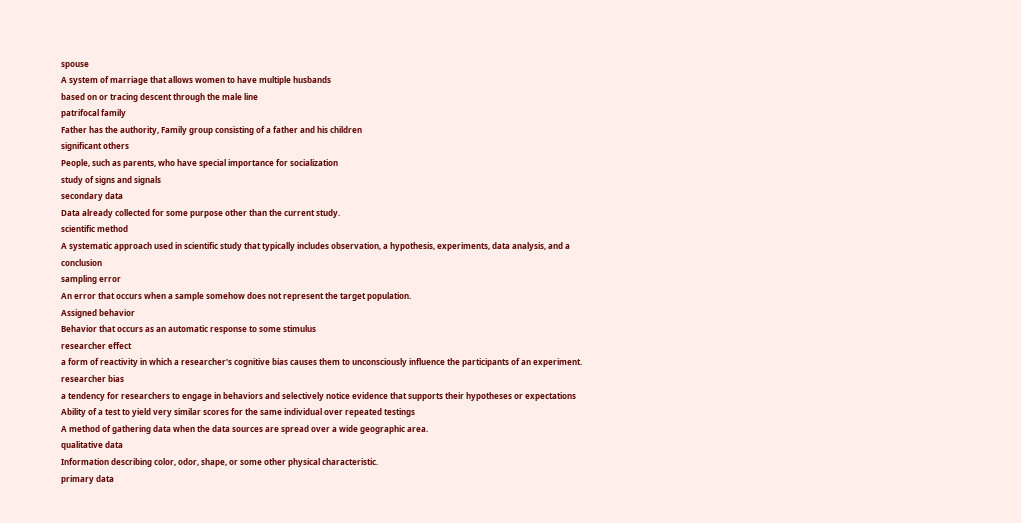spouse
A system of marriage that allows women to have multiple husbands
based on or tracing descent through the male line
patrifocal family
Father has the authority, Family group consisting of a father and his children
significant others
People, such as parents, who have special importance for socialization
study of signs and signals
secondary data
Data already collected for some purpose other than the current study.
scientific method
A systematic approach used in scientific study that typically includes observation, a hypothesis, experiments, data analysis, and a conclusion
sampling error
An error that occurs when a sample somehow does not represent the target population.
Assigned behavior
Behavior that occurs as an automatic response to some stimulus
researcher effect
a form of reactivity in which a researcher's cognitive bias causes them to unconsciously influence the participants of an experiment.
researcher bias
a tendency for researchers to engage in behaviors and selectively notice evidence that supports their hypotheses or expectations
Ability of a test to yield very similar scores for the same individual over repeated testings
A method of gathering data when the data sources are spread over a wide geographic area.
qualitative data
Information describing color, odor, shape, or some other physical characteristic.
primary data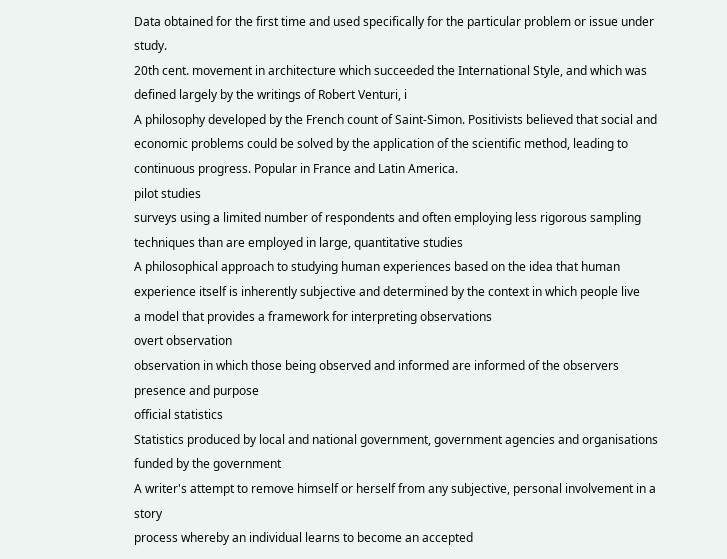Data obtained for the first time and used specifically for the particular problem or issue under study.
20th cent. movement in architecture which succeeded the International Style, and which was defined largely by the writings of Robert Venturi, i
A philosophy developed by the French count of Saint-Simon. Positivists believed that social and economic problems could be solved by the application of the scientific method, leading to continuous progress. Popular in France and Latin America.
pilot studies
surveys using a limited number of respondents and often employing less rigorous sampling techniques than are employed in large, quantitative studies
A philosophical approach to studying human experiences based on the idea that human experience itself is inherently subjective and determined by the context in which people live
a model that provides a framework for interpreting observations
overt observation
observation in which those being observed and informed are informed of the observers presence and purpose
official statistics
Statistics produced by local and national government, government agencies and organisations funded by the government
A writer's attempt to remove himself or herself from any subjective, personal involvement in a story
process whereby an individual learns to become an accepted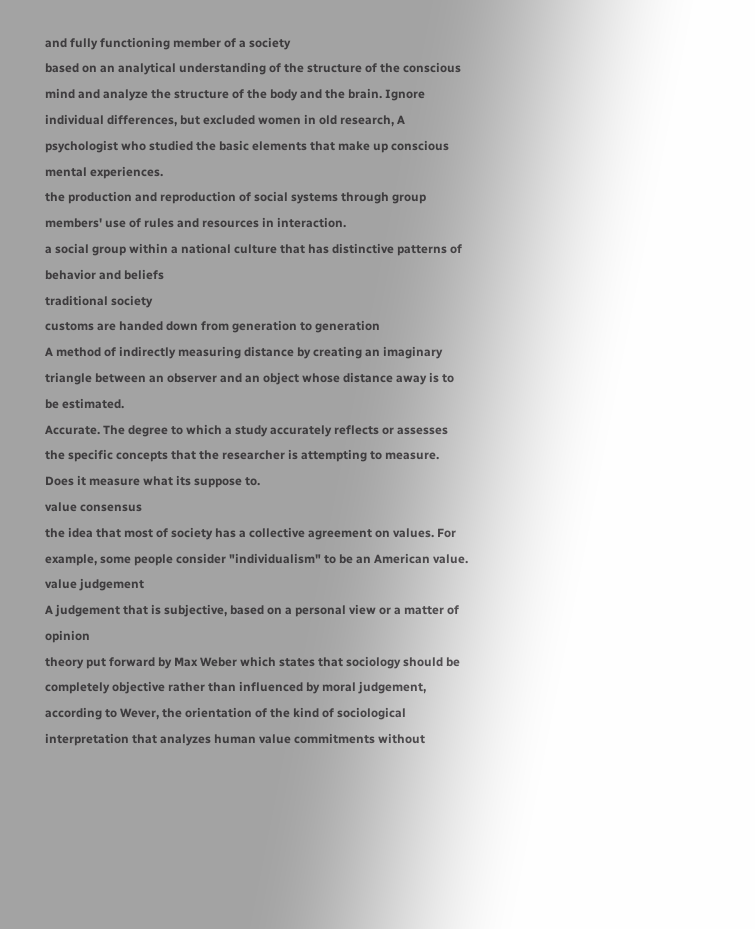and fully functioning member of a society
based on an analytical understanding of the structure of the conscious mind and analyze the structure of the body and the brain. Ignore individual differences, but excluded women in old research, A psychologist who studied the basic elements that make up conscious mental experiences.
the production and reproduction of social systems through group members' use of rules and resources in interaction.
a social group within a national culture that has distinctive patterns of behavior and beliefs
traditional society
customs are handed down from generation to generation
A method of indirectly measuring distance by creating an imaginary triangle between an observer and an object whose distance away is to be estimated.
Accurate. The degree to which a study accurately reflects or assesses the specific concepts that the researcher is attempting to measure. Does it measure what its suppose to.
value consensus
the idea that most of society has a collective agreement on values. For example, some people consider "individualism" to be an American value.
value judgement
A judgement that is subjective, based on a personal view or a matter of opinion
theory put forward by Max Weber which states that sociology should be completely objective rather than influenced by moral judgement, according to Wever, the orientation of the kind of sociological interpretation that analyzes human value commitments without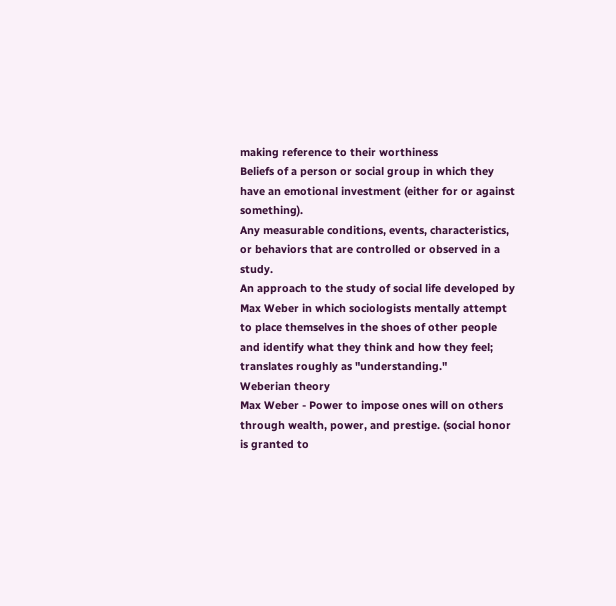making reference to their worthiness
Beliefs of a person or social group in which they have an emotional investment (either for or against something).
Any measurable conditions, events, characteristics, or behaviors that are controlled or observed in a study.
An approach to the study of social life developed by Max Weber in which sociologists mentally attempt to place themselves in the shoes of other people and identify what they think and how they feel; translates roughly as "understanding."
Weberian theory
Max Weber - Power to impose ones will on others through wealth, power, and prestige. (social honor is granted to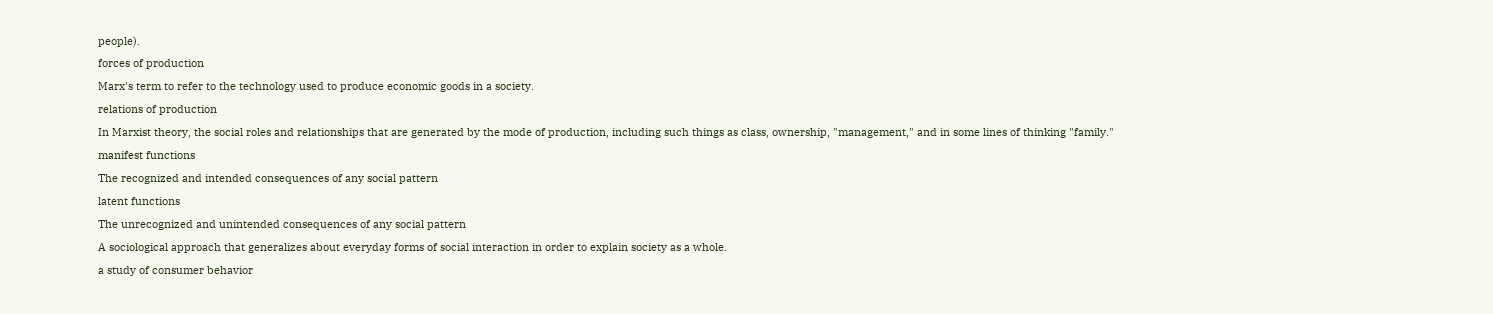people).
forces of production
Marx's term to refer to the technology used to produce economic goods in a society.
relations of production
In Marxist theory, the social roles and relationships that are generated by the mode of production, including such things as class, ownership, "management," and in some lines of thinking "family."
manifest functions
The recognized and intended consequences of any social pattern
latent functions
The unrecognized and unintended consequences of any social pattern
A sociological approach that generalizes about everyday forms of social interaction in order to explain society as a whole.
a study of consumer behavior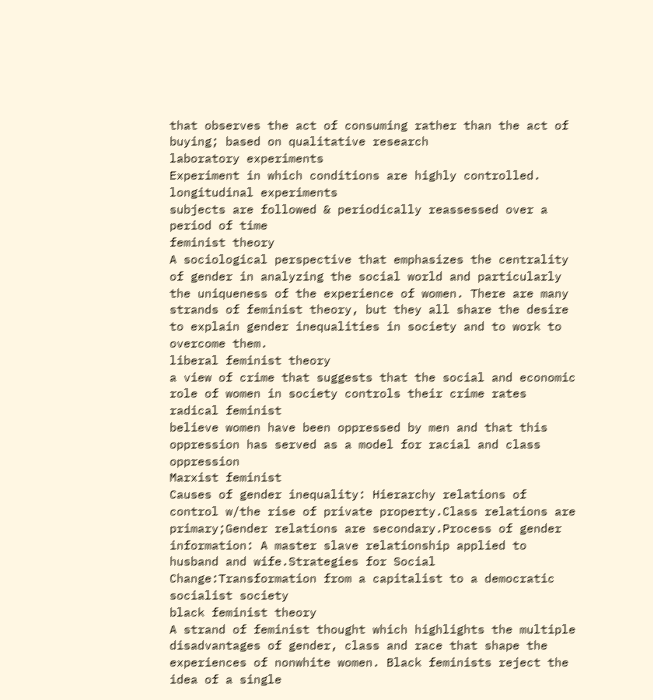that observes the act of consuming rather than the act of buying; based on qualitative research
laboratory experiments
Experiment in which conditions are highly controlled.
longitudinal experiments
subjects are followed & periodically reassessed over a period of time
feminist theory
A sociological perspective that emphasizes the centrality of gender in analyzing the social world and particularly the uniqueness of the experience of women. There are many strands of feminist theory, but they all share the desire to explain gender inequalities in society and to work to overcome them.
liberal feminist theory
a view of crime that suggests that the social and economic role of women in society controls their crime rates
radical feminist
believe women have been oppressed by men and that this oppression has served as a model for racial and class oppression
Marxist feminist
Causes of gender inequality: Hierarchy relations of control w/the rise of private property.Class relations are primary;Gender relations are secondary.Process of gender information: A master slave relationship applied to husband and wife.Strategies for Social Change:Transformation from a capitalist to a democratic socialist society
black feminist theory
A strand of feminist thought which highlights the multiple disadvantages of gender, class and race that shape the experiences of nonwhite women. Black feminists reject the idea of a single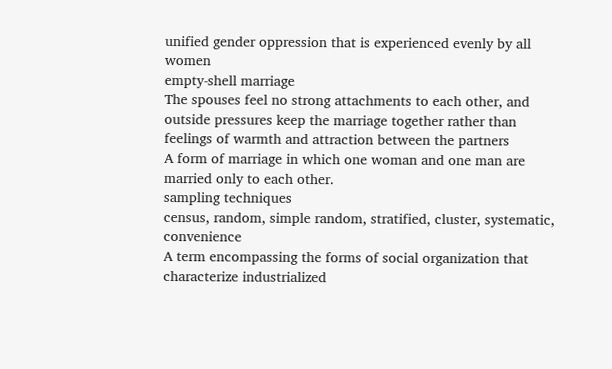unified gender oppression that is experienced evenly by all women
empty-shell marriage
The spouses feel no strong attachments to each other, and outside pressures keep the marriage together rather than feelings of warmth and attraction between the partners
A form of marriage in which one woman and one man are married only to each other.
sampling techniques
census, random, simple random, stratified, cluster, systematic, convenience
A term encompassing the forms of social organization that characterize industrialized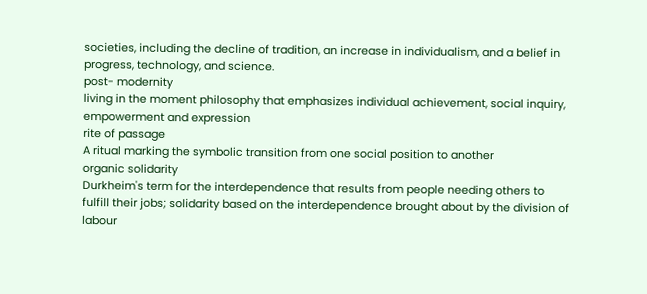societies, including the decline of tradition, an increase in individualism, and a belief in progress, technology, and science.
post- modernity
living in the moment philosophy that emphasizes individual achievement, social inquiry, empowerment and expression
rite of passage
A ritual marking the symbolic transition from one social position to another
organic solidarity
Durkheim's term for the interdependence that results from people needing others to fulfill their jobs; solidarity based on the interdependence brought about by the division of labour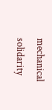mechanical solidarity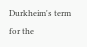Durkheim's term for the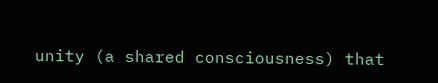unity (a shared consciousness) that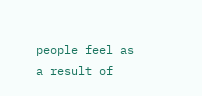people feel as a result of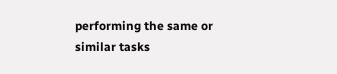performing the same or similar tasks